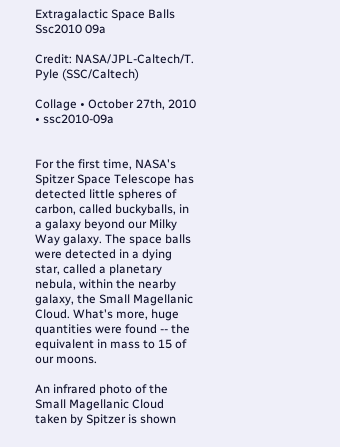Extragalactic Space Balls
Ssc2010 09a

Credit: NASA/JPL-Caltech/T. Pyle (SSC/Caltech)

Collage • October 27th, 2010 • ssc2010-09a


For the first time, NASA's Spitzer Space Telescope has detected little spheres of carbon, called buckyballs, in a galaxy beyond our Milky Way galaxy. The space balls were detected in a dying star, called a planetary nebula, within the nearby galaxy, the Small Magellanic Cloud. What's more, huge quantities were found -- the equivalent in mass to 15 of our moons.

An infrared photo of the Small Magellanic Cloud taken by Spitzer is shown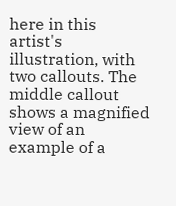here in this artist's illustration, with two callouts. The middle callout shows a magnified view of an example of a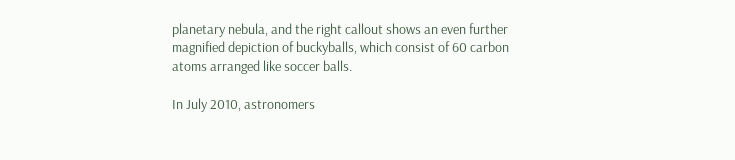planetary nebula, and the right callout shows an even further magnified depiction of buckyballs, which consist of 60 carbon atoms arranged like soccer balls.

In July 2010, astronomers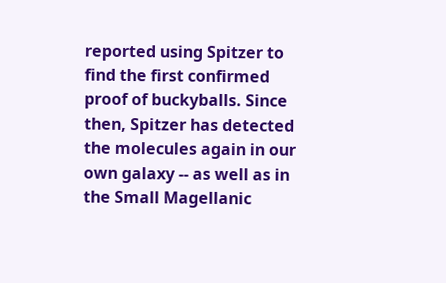reported using Spitzer to find the first confirmed proof of buckyballs. Since then, Spitzer has detected the molecules again in our own galaxy -- as well as in the Small Magellanic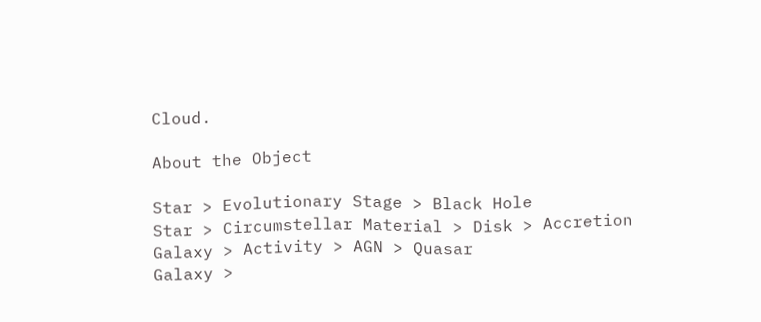Cloud.

About the Object

Star > Evolutionary Stage > Black Hole
Star > Circumstellar Material > Disk > Accretion
Galaxy > Activity > AGN > Quasar
Galaxy >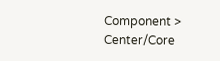Component > Center/Core